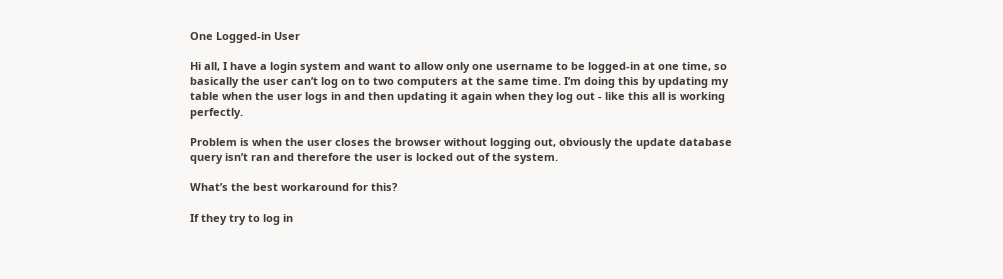One Logged-in User

Hi all, I have a login system and want to allow only one username to be logged-in at one time, so basically the user can’t log on to two computers at the same time. I’m doing this by updating my table when the user logs in and then updating it again when they log out - like this all is working perfectly.

Problem is when the user closes the browser without logging out, obviously the update database query isn’t ran and therefore the user is locked out of the system.

What’s the best workaround for this?

If they try to log in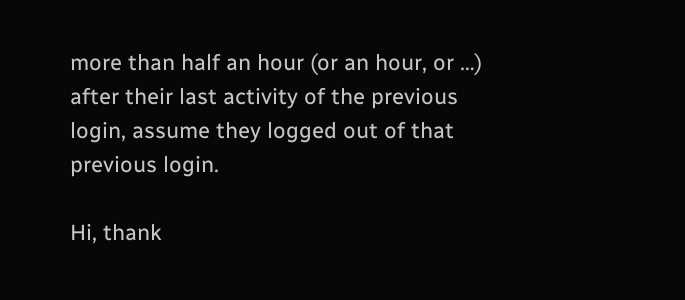more than half an hour (or an hour, or …) after their last activity of the previous login, assume they logged out of that previous login.

Hi, thank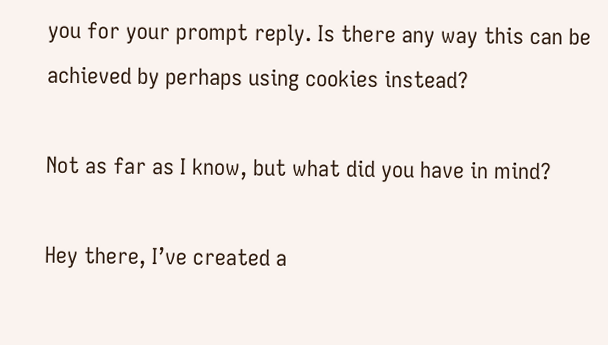you for your prompt reply. Is there any way this can be achieved by perhaps using cookies instead?

Not as far as I know, but what did you have in mind?

Hey there, I’ve created a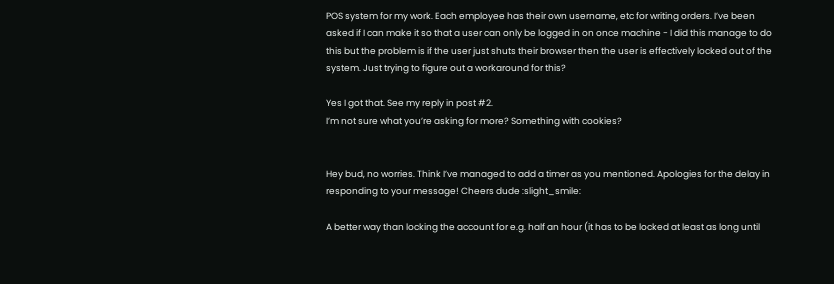POS system for my work. Each employee has their own username, etc for writing orders. I’ve been asked if I can make it so that a user can only be logged in on once machine - I did this manage to do this but the problem is if the user just shuts their browser then the user is effectively locked out of the system. Just trying to figure out a workaround for this?

Yes I got that. See my reply in post #2.
I’m not sure what you’re asking for more? Something with cookies?


Hey bud, no worries. Think I’ve managed to add a timer as you mentioned. Apologies for the delay in responding to your message! Cheers dude :slight_smile:

A better way than locking the account for e.g. half an hour (it has to be locked at least as long until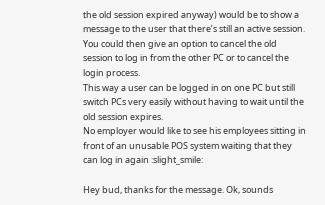the old session expired anyway) would be to show a message to the user that there’s still an active session.
You could then give an option to cancel the old session to log in from the other PC or to cancel the login process.
This way a user can be logged in on one PC but still switch PCs very easily without having to wait until the old session expires.
No employer would like to see his employees sitting in front of an unusable POS system waiting that they can log in again :slight_smile:

Hey bud, thanks for the message. Ok, sounds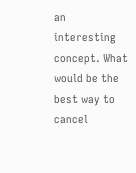an interesting concept. What would be the best way to cancel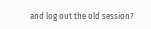and log out the old session?